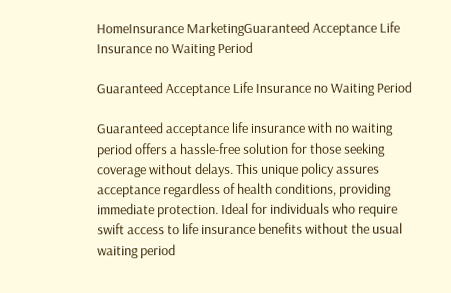HomeInsurance MarketingGuaranteed Acceptance Life Insurance no Waiting Period

Guaranteed Acceptance Life Insurance no Waiting Period

Guaranteed acceptance life insurance with no waiting period offers a hassle-free solution for those seeking coverage without delays. This unique policy assures acceptance regardless of health conditions, providing immediate protection. Ideal for individuals who require swift access to life insurance benefits without the usual waiting period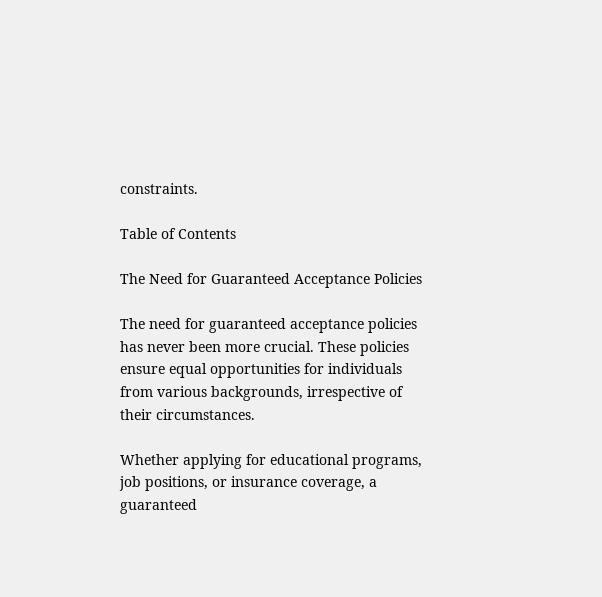constraints.

Table of Contents

The Need for Guaranteed Acceptance Policies

The need for guaranteed acceptance policies has never been more crucial. These policies ensure equal opportunities for individuals from various backgrounds, irrespective of their circumstances.

Whether applying for educational programs, job positions, or insurance coverage, a guaranteed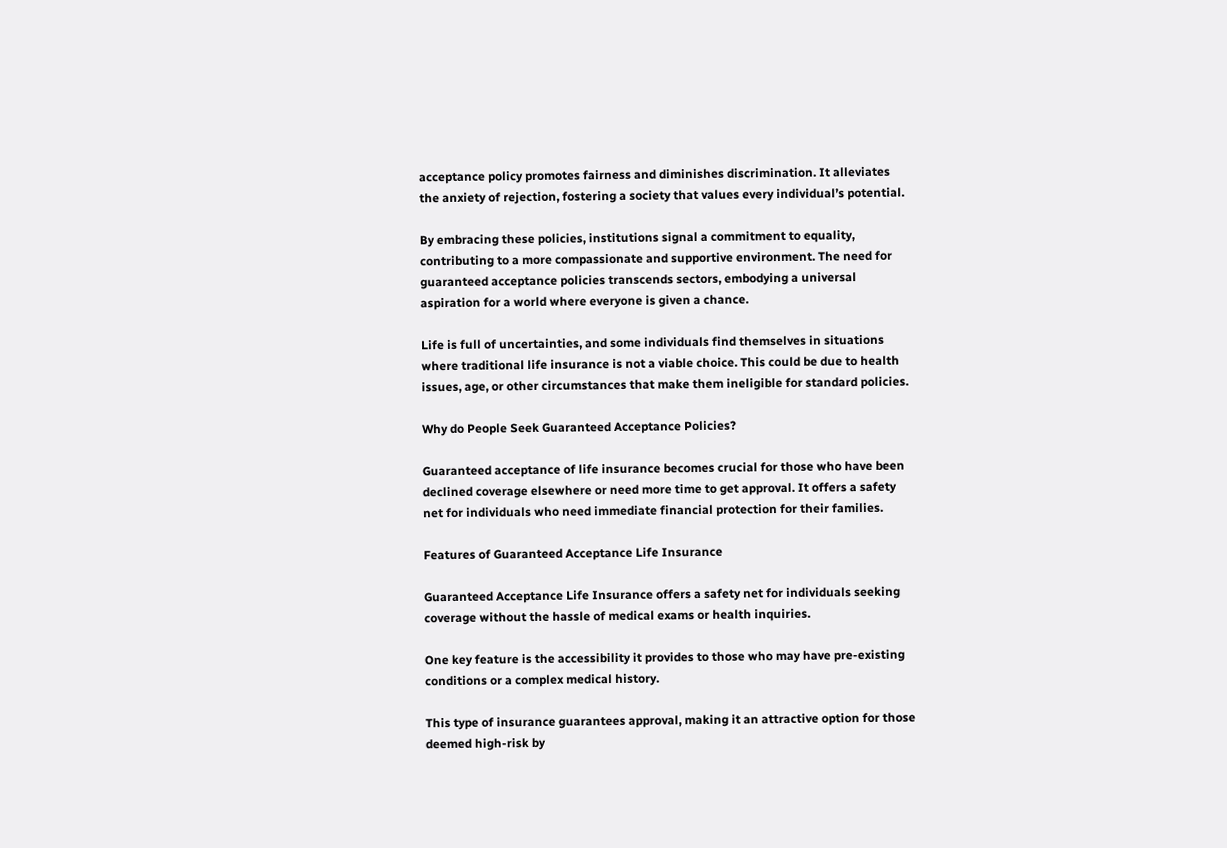acceptance policy promotes fairness and diminishes discrimination. It alleviates the anxiety of rejection, fostering a society that values every individual’s potential.

By embracing these policies, institutions signal a commitment to equality, contributing to a more compassionate and supportive environment. The need for guaranteed acceptance policies transcends sectors, embodying a universal aspiration for a world where everyone is given a chance.

Life is full of uncertainties, and some individuals find themselves in situations where traditional life insurance is not a viable choice. This could be due to health issues, age, or other circumstances that make them ineligible for standard policies.

Why do People Seek Guaranteed Acceptance Policies?

Guaranteed acceptance of life insurance becomes crucial for those who have been declined coverage elsewhere or need more time to get approval. It offers a safety net for individuals who need immediate financial protection for their families.

Features of Guaranteed Acceptance Life Insurance

Guaranteed Acceptance Life Insurance offers a safety net for individuals seeking coverage without the hassle of medical exams or health inquiries.

One key feature is the accessibility it provides to those who may have pre-existing conditions or a complex medical history.

This type of insurance guarantees approval, making it an attractive option for those deemed high-risk by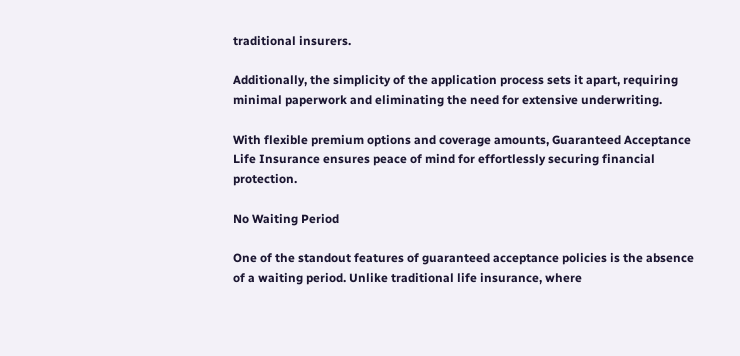traditional insurers.

Additionally, the simplicity of the application process sets it apart, requiring minimal paperwork and eliminating the need for extensive underwriting.

With flexible premium options and coverage amounts, Guaranteed Acceptance Life Insurance ensures peace of mind for effortlessly securing financial protection.

No Waiting Period

One of the standout features of guaranteed acceptance policies is the absence of a waiting period. Unlike traditional life insurance, where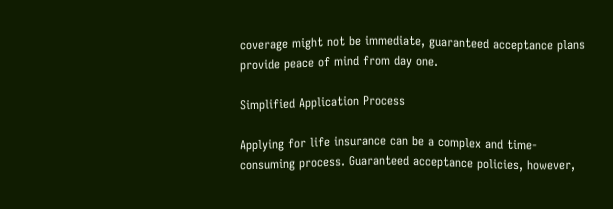coverage might not be immediate, guaranteed acceptance plans provide peace of mind from day one.

Simplified Application Process

Applying for life insurance can be a complex and time-consuming process. Guaranteed acceptance policies, however,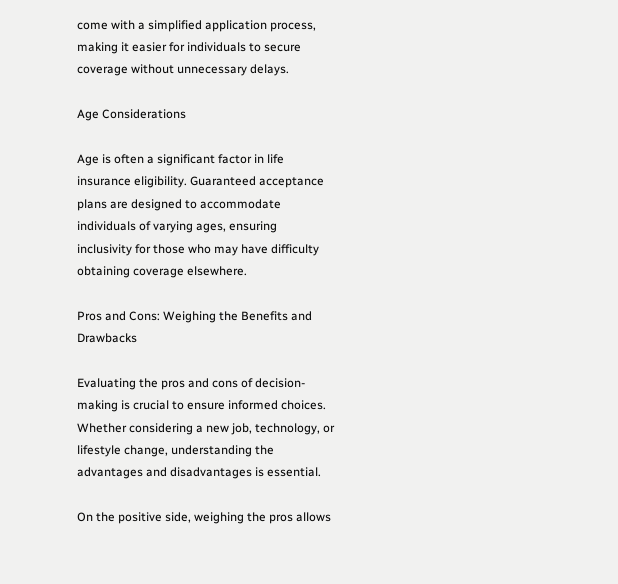come with a simplified application process, making it easier for individuals to secure coverage without unnecessary delays.

Age Considerations

Age is often a significant factor in life insurance eligibility. Guaranteed acceptance plans are designed to accommodate individuals of varying ages, ensuring inclusivity for those who may have difficulty obtaining coverage elsewhere.

Pros and Cons: Weighing the Benefits and Drawbacks

Evaluating the pros and cons of decision-making is crucial to ensure informed choices. Whether considering a new job, technology, or lifestyle change, understanding the advantages and disadvantages is essential.

On the positive side, weighing the pros allows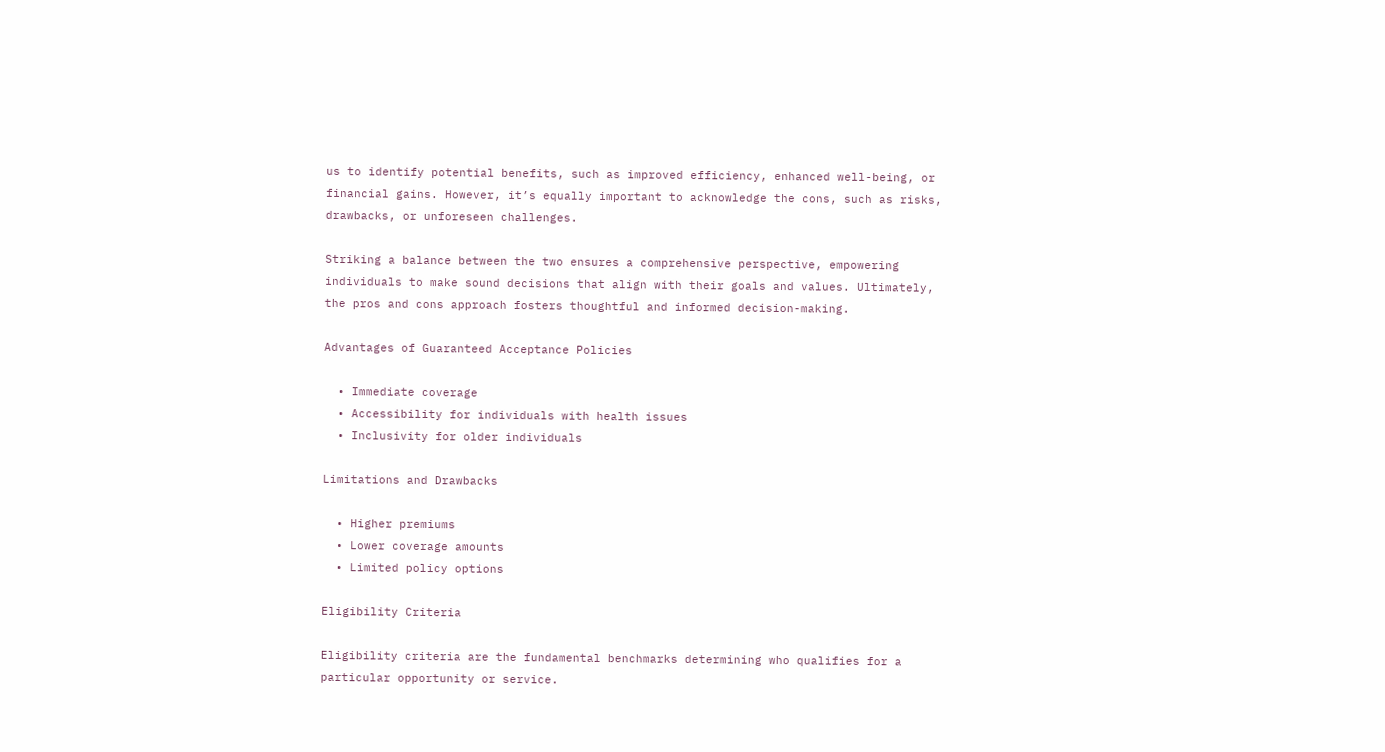us to identify potential benefits, such as improved efficiency, enhanced well-being, or financial gains. However, it’s equally important to acknowledge the cons, such as risks, drawbacks, or unforeseen challenges.

Striking a balance between the two ensures a comprehensive perspective, empowering individuals to make sound decisions that align with their goals and values. Ultimately, the pros and cons approach fosters thoughtful and informed decision-making.

Advantages of Guaranteed Acceptance Policies

  • Immediate coverage
  • Accessibility for individuals with health issues
  • Inclusivity for older individuals

Limitations and Drawbacks

  • Higher premiums
  • Lower coverage amounts
  • Limited policy options

Eligibility Criteria

Eligibility criteria are the fundamental benchmarks determining who qualifies for a particular opportunity or service.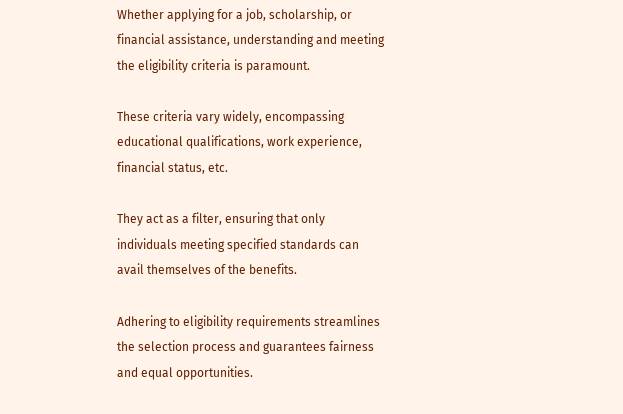Whether applying for a job, scholarship, or financial assistance, understanding and meeting the eligibility criteria is paramount.

These criteria vary widely, encompassing educational qualifications, work experience, financial status, etc.

They act as a filter, ensuring that only individuals meeting specified standards can avail themselves of the benefits.

Adhering to eligibility requirements streamlines the selection process and guarantees fairness and equal opportunities.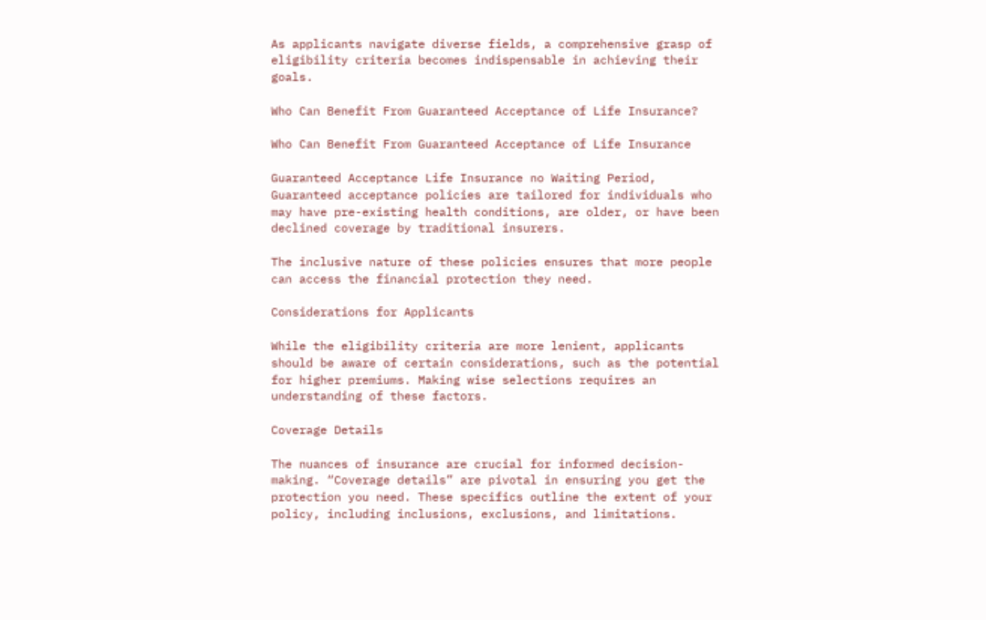As applicants navigate diverse fields, a comprehensive grasp of eligibility criteria becomes indispensable in achieving their goals.

Who Can Benefit From Guaranteed Acceptance of Life Insurance?

Who Can Benefit From Guaranteed Acceptance of Life Insurance

Guaranteed Acceptance Life Insurance no Waiting Period, Guaranteed acceptance policies are tailored for individuals who may have pre-existing health conditions, are older, or have been declined coverage by traditional insurers.

The inclusive nature of these policies ensures that more people can access the financial protection they need.

Considerations for Applicants

While the eligibility criteria are more lenient, applicants should be aware of certain considerations, such as the potential for higher premiums. Making wise selections requires an understanding of these factors.

Coverage Details

The nuances of insurance are crucial for informed decision-making. “Coverage details” are pivotal in ensuring you get the protection you need. These specifics outline the extent of your policy, including inclusions, exclusions, and limitations.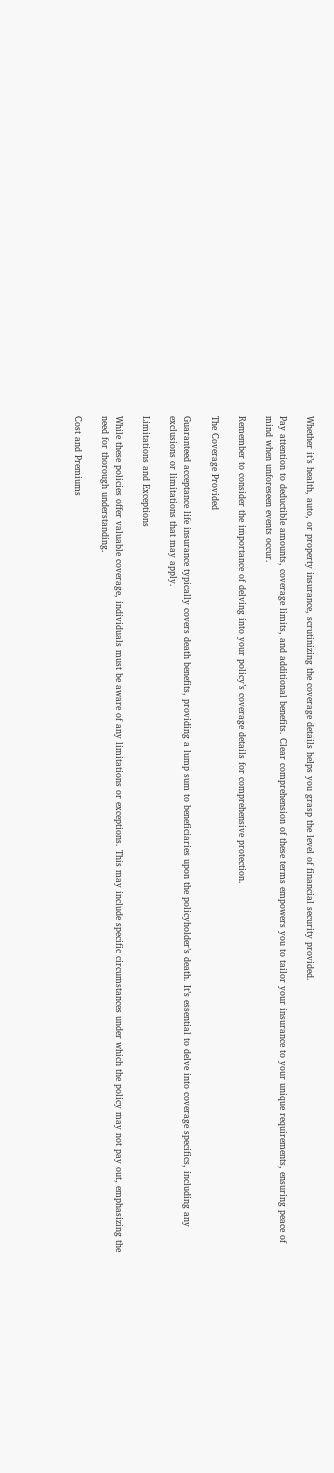Whether it’s health, auto, or property insurance, scrutinizing the coverage details helps you grasp the level of financial security provided.

Pay attention to deductible amounts, coverage limits, and additional benefits. Clear comprehension of these terms empowers you to tailor your insurance to your unique requirements, ensuring peace of mind when unforeseen events occur.

Remember to consider the importance of delving into your policy’s coverage details for comprehensive protection.

The Coverage Provided

Guaranteed acceptance life insurance typically covers death benefits, providing a lump sum to beneficiaries upon the policyholder’s death. It’s essential to delve into coverage specifics, including any exclusions or limitations that may apply.

Limitations and Exceptions

While these policies offer valuable coverage, individuals must be aware of any limitations or exceptions. This may include specific circumstances under which the policy may not pay out, emphasizing the need for thorough understanding.

Cost and Premiums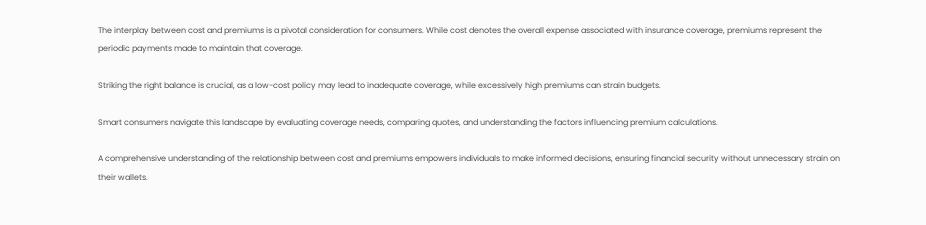The interplay between cost and premiums is a pivotal consideration for consumers. While cost denotes the overall expense associated with insurance coverage, premiums represent the periodic payments made to maintain that coverage.

Striking the right balance is crucial, as a low-cost policy may lead to inadequate coverage, while excessively high premiums can strain budgets.

Smart consumers navigate this landscape by evaluating coverage needs, comparing quotes, and understanding the factors influencing premium calculations.

A comprehensive understanding of the relationship between cost and premiums empowers individuals to make informed decisions, ensuring financial security without unnecessary strain on their wallets.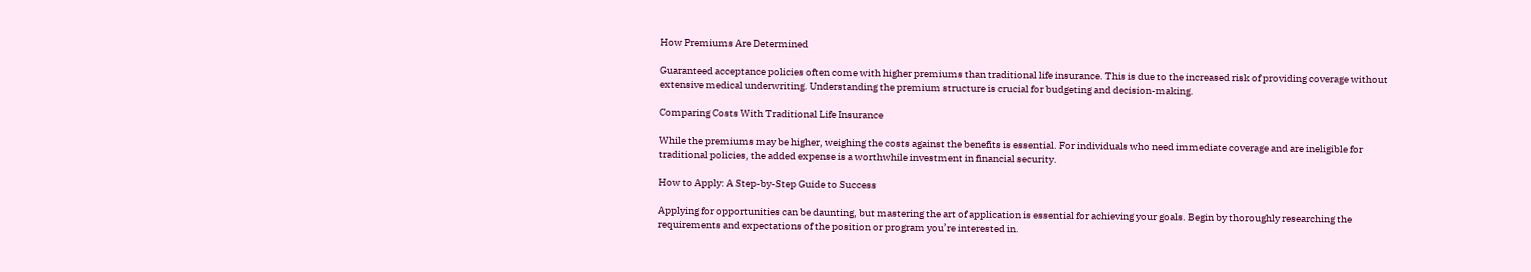How Premiums Are Determined

Guaranteed acceptance policies often come with higher premiums than traditional life insurance. This is due to the increased risk of providing coverage without extensive medical underwriting. Understanding the premium structure is crucial for budgeting and decision-making.

Comparing Costs With Traditional Life Insurance

While the premiums may be higher, weighing the costs against the benefits is essential. For individuals who need immediate coverage and are ineligible for traditional policies, the added expense is a worthwhile investment in financial security.

How to Apply: A Step-by-Step Guide to Success

Applying for opportunities can be daunting, but mastering the art of application is essential for achieving your goals. Begin by thoroughly researching the requirements and expectations of the position or program you’re interested in.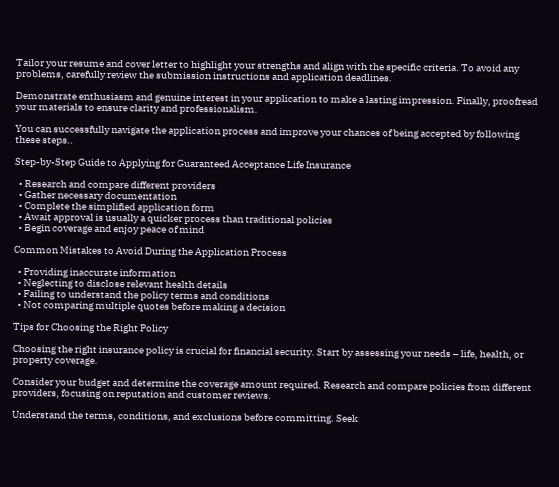Tailor your resume and cover letter to highlight your strengths and align with the specific criteria. To avoid any problems, carefully review the submission instructions and application deadlines.

Demonstrate enthusiasm and genuine interest in your application to make a lasting impression. Finally, proofread your materials to ensure clarity and professionalism.

You can successfully navigate the application process and improve your chances of being accepted by following these steps..

Step-by-Step Guide to Applying for Guaranteed Acceptance Life Insurance

  • Research and compare different providers
  • Gather necessary documentation
  • Complete the simplified application form
  • Await approval is usually a quicker process than traditional policies
  • Begin coverage and enjoy peace of mind

Common Mistakes to Avoid During the Application Process

  • Providing inaccurate information
  • Neglecting to disclose relevant health details
  • Failing to understand the policy terms and conditions
  • Not comparing multiple quotes before making a decision

Tips for Choosing the Right Policy

Choosing the right insurance policy is crucial for financial security. Start by assessing your needs – life, health, or property coverage.

Consider your budget and determine the coverage amount required. Research and compare policies from different providers, focusing on reputation and customer reviews.

Understand the terms, conditions, and exclusions before committing. Seek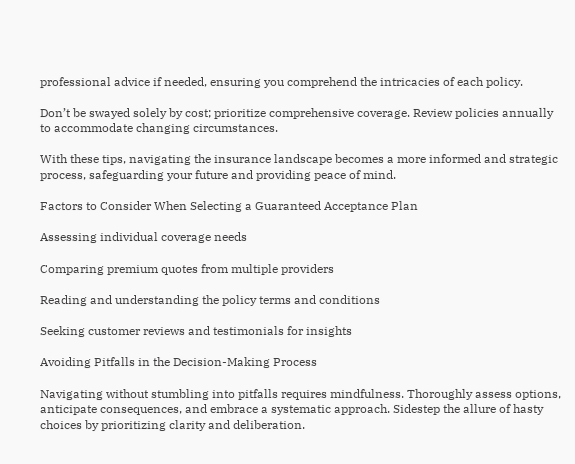professional advice if needed, ensuring you comprehend the intricacies of each policy.

Don’t be swayed solely by cost; prioritize comprehensive coverage. Review policies annually to accommodate changing circumstances.

With these tips, navigating the insurance landscape becomes a more informed and strategic process, safeguarding your future and providing peace of mind.

Factors to Consider When Selecting a Guaranteed Acceptance Plan

Assessing individual coverage needs

Comparing premium quotes from multiple providers

Reading and understanding the policy terms and conditions

Seeking customer reviews and testimonials for insights

Avoiding Pitfalls in the Decision-Making Process

Navigating without stumbling into pitfalls requires mindfulness. Thoroughly assess options, anticipate consequences, and embrace a systematic approach. Sidestep the allure of hasty choices by prioritizing clarity and deliberation.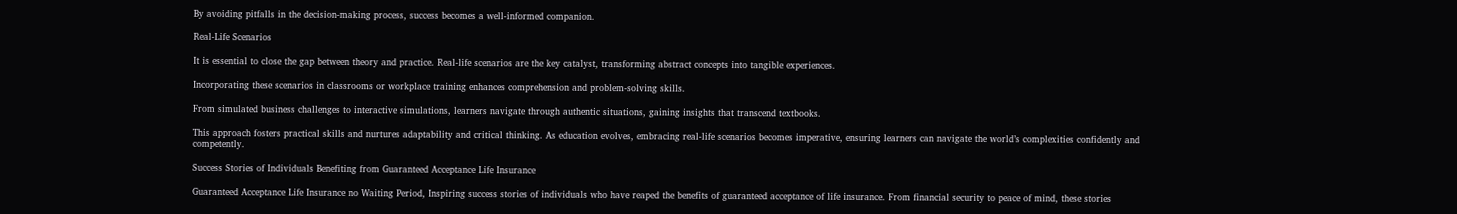By avoiding pitfalls in the decision-making process, success becomes a well-informed companion.

Real-Life Scenarios

It is essential to close the gap between theory and practice. Real-life scenarios are the key catalyst, transforming abstract concepts into tangible experiences.

Incorporating these scenarios in classrooms or workplace training enhances comprehension and problem-solving skills.

From simulated business challenges to interactive simulations, learners navigate through authentic situations, gaining insights that transcend textbooks.

This approach fosters practical skills and nurtures adaptability and critical thinking. As education evolves, embracing real-life scenarios becomes imperative, ensuring learners can navigate the world’s complexities confidently and competently.

Success Stories of Individuals Benefiting from Guaranteed Acceptance Life Insurance

Guaranteed Acceptance Life Insurance no Waiting Period, Inspiring success stories of individuals who have reaped the benefits of guaranteed acceptance of life insurance. From financial security to peace of mind, these stories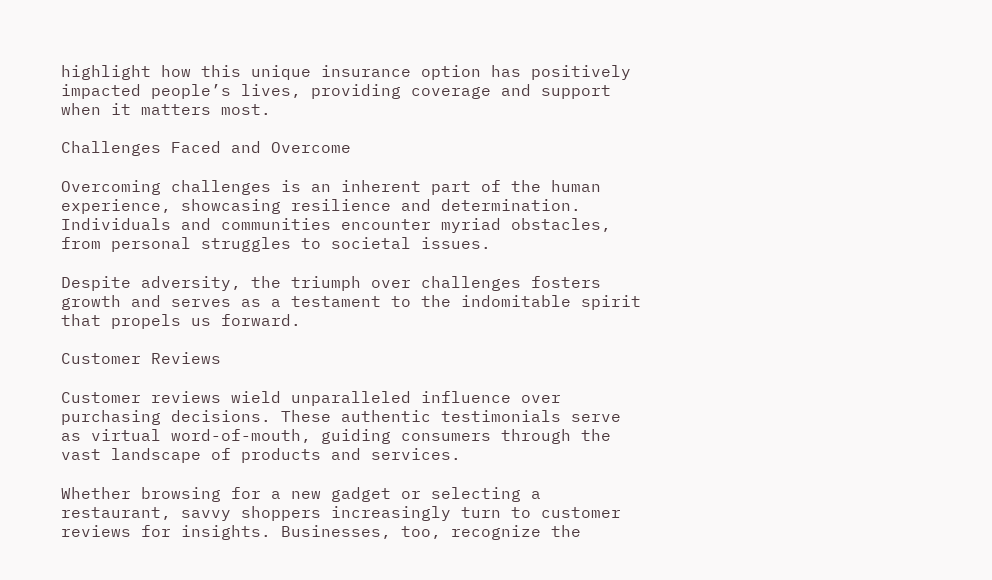highlight how this unique insurance option has positively impacted people’s lives, providing coverage and support when it matters most.

Challenges Faced and Overcome

Overcoming challenges is an inherent part of the human experience, showcasing resilience and determination. Individuals and communities encounter myriad obstacles, from personal struggles to societal issues.

Despite adversity, the triumph over challenges fosters growth and serves as a testament to the indomitable spirit that propels us forward.

Customer Reviews

Customer reviews wield unparalleled influence over purchasing decisions. These authentic testimonials serve as virtual word-of-mouth, guiding consumers through the vast landscape of products and services.

Whether browsing for a new gadget or selecting a restaurant, savvy shoppers increasingly turn to customer reviews for insights. Businesses, too, recognize the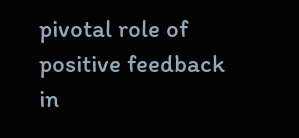pivotal role of positive feedback in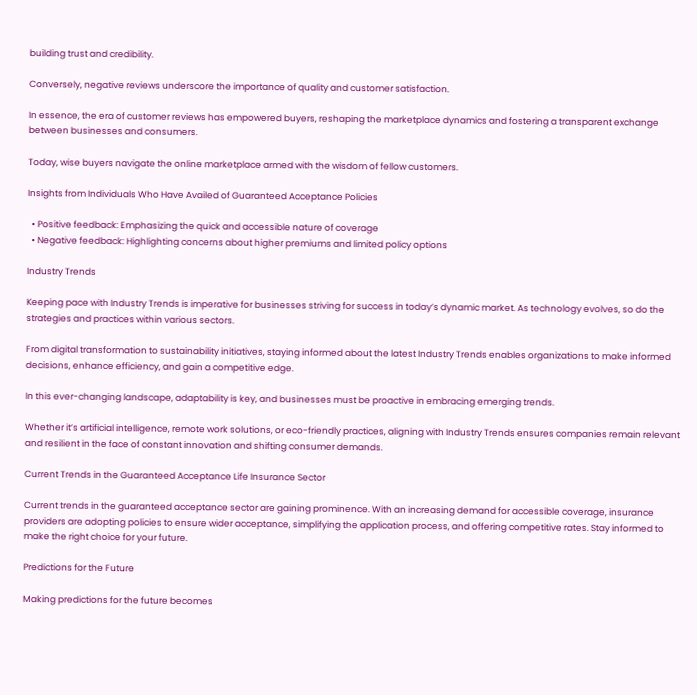building trust and credibility.

Conversely, negative reviews underscore the importance of quality and customer satisfaction.

In essence, the era of customer reviews has empowered buyers, reshaping the marketplace dynamics and fostering a transparent exchange between businesses and consumers.

Today, wise buyers navigate the online marketplace armed with the wisdom of fellow customers.

Insights from Individuals Who Have Availed of Guaranteed Acceptance Policies

  • Positive feedback: Emphasizing the quick and accessible nature of coverage
  • Negative feedback: Highlighting concerns about higher premiums and limited policy options

Industry Trends

Keeping pace with Industry Trends is imperative for businesses striving for success in today’s dynamic market. As technology evolves, so do the strategies and practices within various sectors.

From digital transformation to sustainability initiatives, staying informed about the latest Industry Trends enables organizations to make informed decisions, enhance efficiency, and gain a competitive edge.

In this ever-changing landscape, adaptability is key, and businesses must be proactive in embracing emerging trends.

Whether it’s artificial intelligence, remote work solutions, or eco-friendly practices, aligning with Industry Trends ensures companies remain relevant and resilient in the face of constant innovation and shifting consumer demands.

Current Trends in the Guaranteed Acceptance Life Insurance Sector

Current trends in the guaranteed acceptance sector are gaining prominence. With an increasing demand for accessible coverage, insurance providers are adopting policies to ensure wider acceptance, simplifying the application process, and offering competitive rates. Stay informed to make the right choice for your future.

Predictions for the Future

Making predictions for the future becomes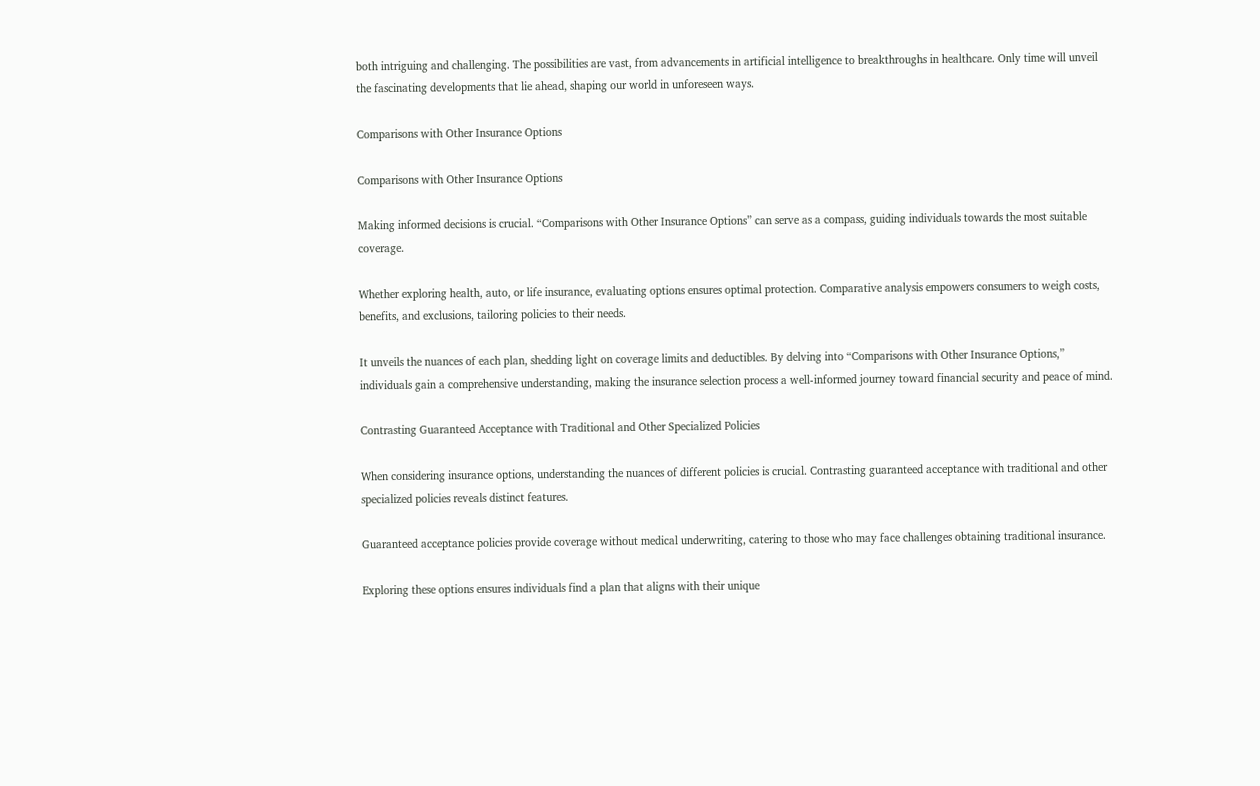both intriguing and challenging. The possibilities are vast, from advancements in artificial intelligence to breakthroughs in healthcare. Only time will unveil the fascinating developments that lie ahead, shaping our world in unforeseen ways.

Comparisons with Other Insurance Options

Comparisons with Other Insurance Options

Making informed decisions is crucial. “Comparisons with Other Insurance Options” can serve as a compass, guiding individuals towards the most suitable coverage.

Whether exploring health, auto, or life insurance, evaluating options ensures optimal protection. Comparative analysis empowers consumers to weigh costs, benefits, and exclusions, tailoring policies to their needs.

It unveils the nuances of each plan, shedding light on coverage limits and deductibles. By delving into “Comparisons with Other Insurance Options,” individuals gain a comprehensive understanding, making the insurance selection process a well-informed journey toward financial security and peace of mind.

Contrasting Guaranteed Acceptance with Traditional and Other Specialized Policies

When considering insurance options, understanding the nuances of different policies is crucial. Contrasting guaranteed acceptance with traditional and other specialized policies reveals distinct features.

Guaranteed acceptance policies provide coverage without medical underwriting, catering to those who may face challenges obtaining traditional insurance.

Exploring these options ensures individuals find a plan that aligns with their unique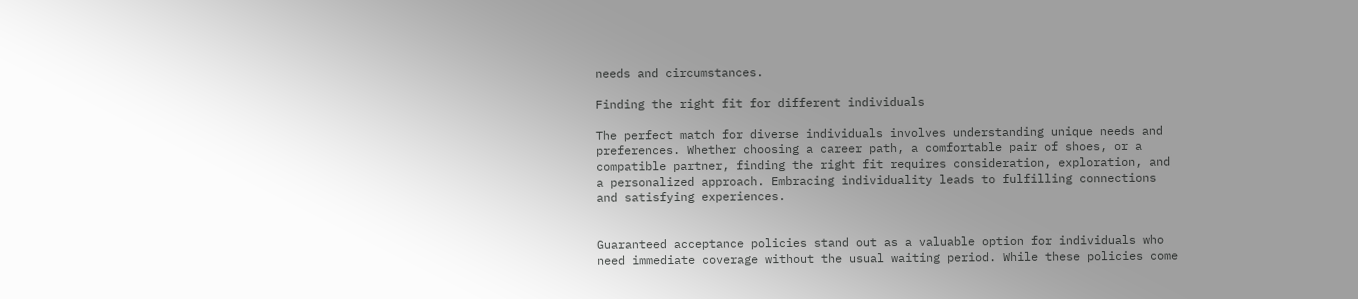needs and circumstances.

Finding the right fit for different individuals

The perfect match for diverse individuals involves understanding unique needs and preferences. Whether choosing a career path, a comfortable pair of shoes, or a compatible partner, finding the right fit requires consideration, exploration, and a personalized approach. Embracing individuality leads to fulfilling connections and satisfying experiences.


Guaranteed acceptance policies stand out as a valuable option for individuals who need immediate coverage without the usual waiting period. While these policies come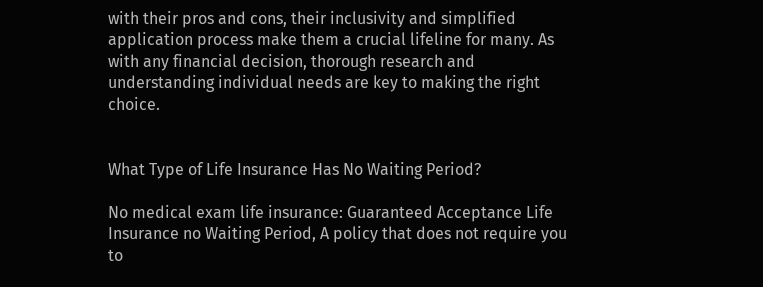with their pros and cons, their inclusivity and simplified application process make them a crucial lifeline for many. As with any financial decision, thorough research and understanding individual needs are key to making the right choice.


What Type of Life Insurance Has No Waiting Period?

No medical exam life insurance: Guaranteed Acceptance Life Insurance no Waiting Period, A policy that does not require you to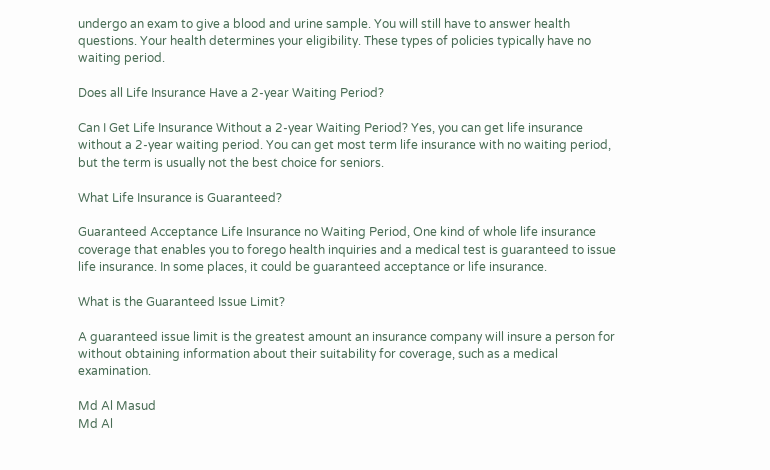undergo an exam to give a blood and urine sample. You will still have to answer health questions. Your health determines your eligibility. These types of policies typically have no waiting period.

Does all Life Insurance Have a 2-year Waiting Period?

Can I Get Life Insurance Without a 2-year Waiting Period? Yes, you can get life insurance without a 2-year waiting period. You can get most term life insurance with no waiting period, but the term is usually not the best choice for seniors.

What Life Insurance is Guaranteed?

Guaranteed Acceptance Life Insurance no Waiting Period, One kind of whole life insurance coverage that enables you to forego health inquiries and a medical test is guaranteed to issue life insurance. In some places, it could be guaranteed acceptance or life insurance.

What is the Guaranteed Issue Limit?

A guaranteed issue limit is the greatest amount an insurance company will insure a person for without obtaining information about their suitability for coverage, such as a medical examination.

Md Al Masud
Md Al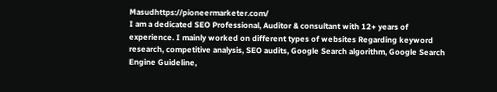Masudhttps://pioneermarketer.com/
I am a dedicated SEO Professional, Auditor & consultant with 12+ years of experience. I mainly worked on different types of websites Regarding keyword research, competitive analysis, SEO audits, Google Search algorithm, Google Search Engine Guideline,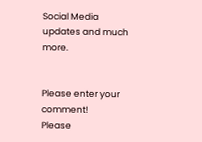Social Media updates and much more.


Please enter your comment!
Please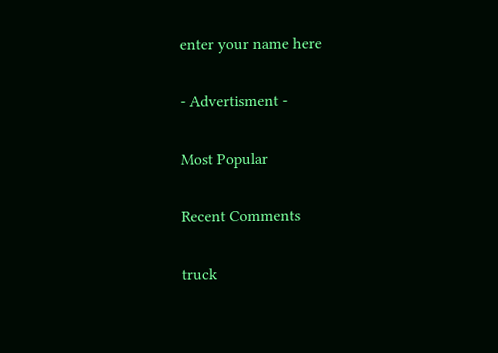enter your name here

- Advertisment -

Most Popular

Recent Comments

truck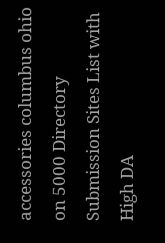accessories columbus ohio on 5000 Directory Submission Sites List with High DA